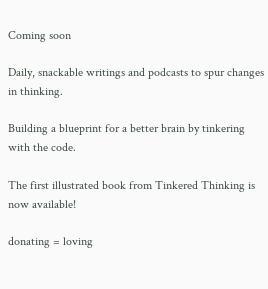Coming soon

Daily, snackable writings and podcasts to spur changes in thinking.

Building a blueprint for a better brain by tinkering with the code.

The first illustrated book from Tinkered Thinking is now available!

donating = loving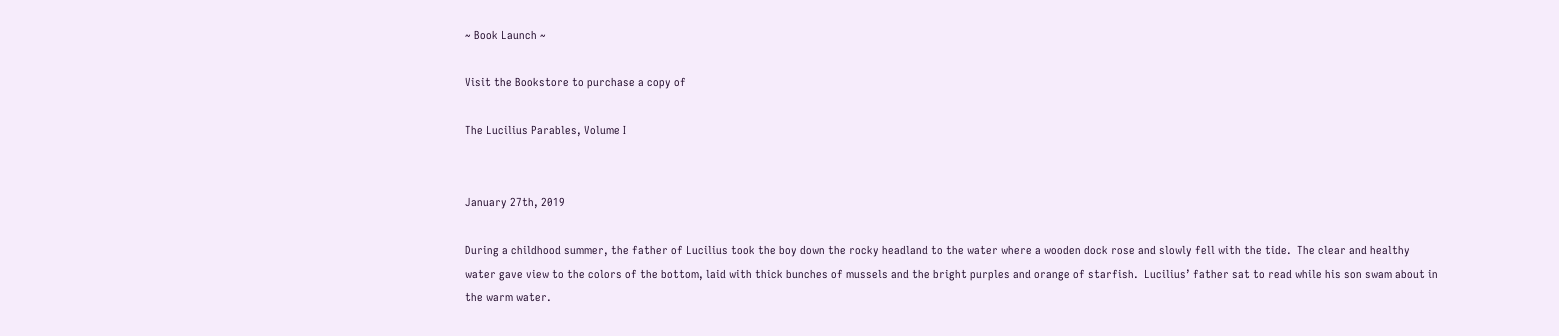~ Book Launch ~

Visit the Bookstore to purchase a copy of

The Lucilius Parables, Volume I


January 27th, 2019

During a childhood summer, the father of Lucilius took the boy down the rocky headland to the water where a wooden dock rose and slowly fell with the tide.  The clear and healthy water gave view to the colors of the bottom, laid with thick bunches of mussels and the bright purples and orange of starfish.  Lucilius’ father sat to read while his son swam about in the warm water.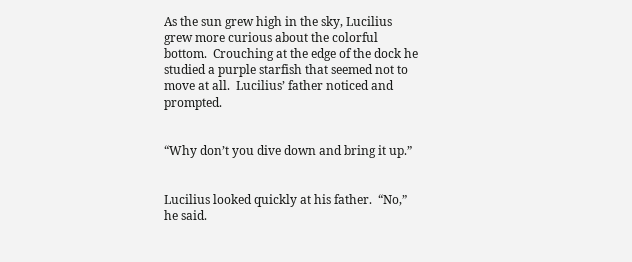As the sun grew high in the sky, Lucilius grew more curious about the colorful bottom.  Crouching at the edge of the dock he studied a purple starfish that seemed not to move at all.  Lucilius’ father noticed and prompted.


“Why don’t you dive down and bring it up.”


Lucilius looked quickly at his father.  “No,” he said.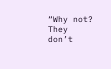“Why not?  They don’t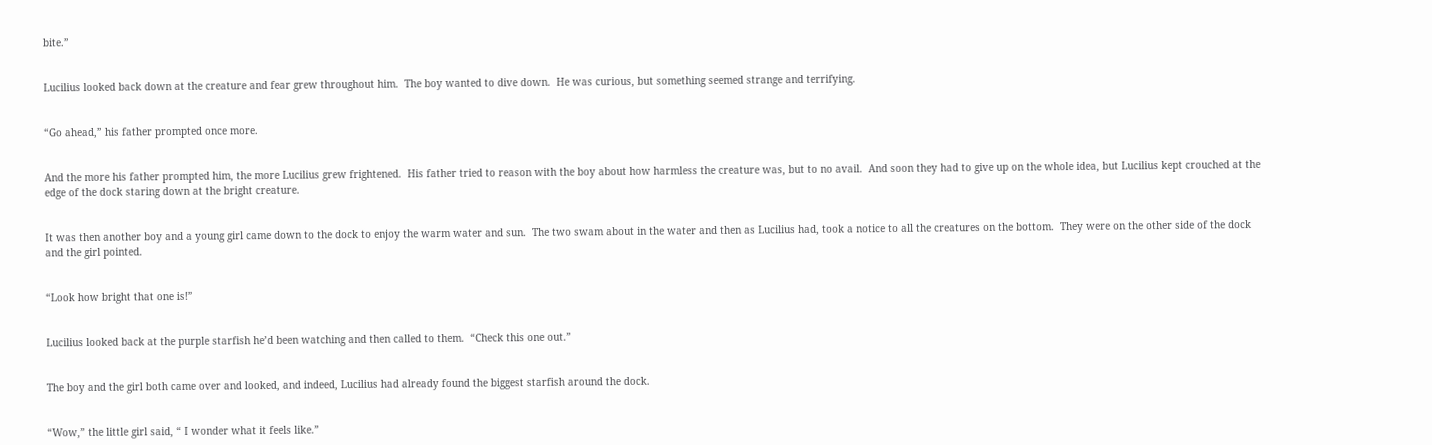bite.”


Lucilius looked back down at the creature and fear grew throughout him.  The boy wanted to dive down.  He was curious, but something seemed strange and terrifying.


“Go ahead,” his father prompted once more.


And the more his father prompted him, the more Lucilius grew frightened.  His father tried to reason with the boy about how harmless the creature was, but to no avail.  And soon they had to give up on the whole idea, but Lucilius kept crouched at the edge of the dock staring down at the bright creature.


It was then another boy and a young girl came down to the dock to enjoy the warm water and sun.  The two swam about in the water and then as Lucilius had, took a notice to all the creatures on the bottom.  They were on the other side of the dock and the girl pointed.


“Look how bright that one is!”


Lucilius looked back at the purple starfish he’d been watching and then called to them.  “Check this one out.”


The boy and the girl both came over and looked, and indeed, Lucilius had already found the biggest starfish around the dock.


“Wow,” the little girl said, “ I wonder what it feels like.”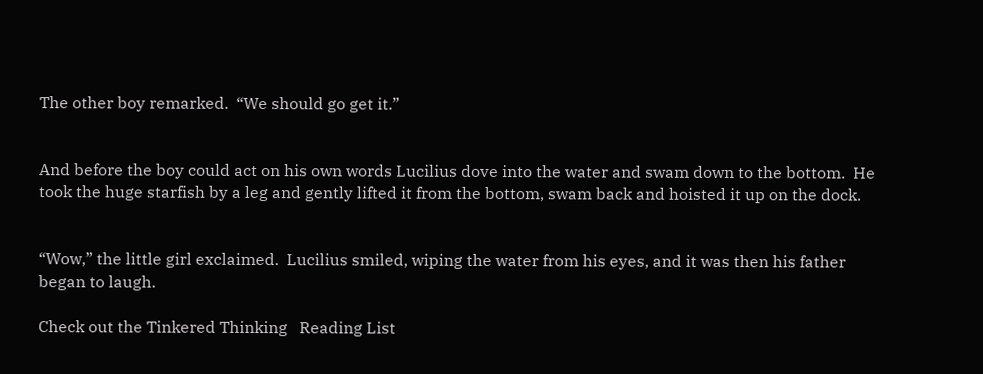The other boy remarked.  “We should go get it.”


And before the boy could act on his own words Lucilius dove into the water and swam down to the bottom.  He took the huge starfish by a leg and gently lifted it from the bottom, swam back and hoisted it up on the dock.


“Wow,” the little girl exclaimed.  Lucilius smiled, wiping the water from his eyes, and it was then his father began to laugh.

Check out the Tinkered Thinking   Reading List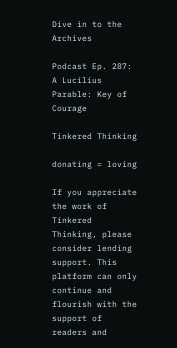Dive in to the Archives

Podcast Ep. 287: A Lucilius Parable: Key of Courage

Tinkered Thinking

donating = loving

If you appreciate the work of Tinkered Thinking, please consider lending support. This platform can only continue and flourish with the support of readers and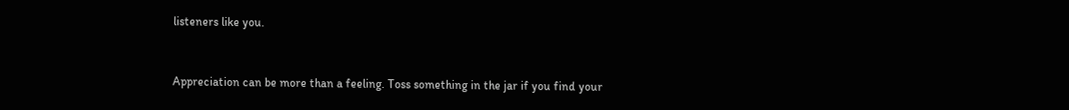listeners like you.


Appreciation can be more than a feeling. Toss something in the jar if you find your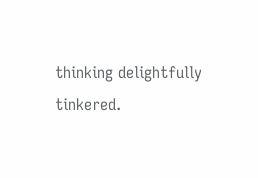thinking delightfully tinkered.